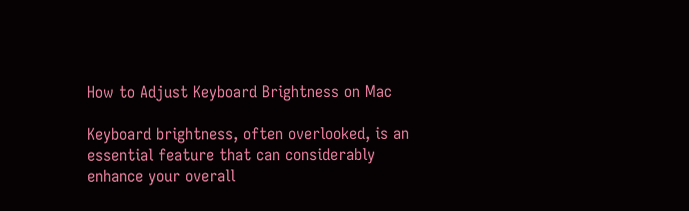How to Adjust Keyboard Brightness on Mac

Keyboard brightness, often overlooked, is an essential feature that can considerably enhance your overall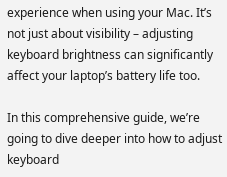experience when using your Mac. It’s not just about visibility – adjusting keyboard brightness can significantly affect your laptop’s battery life too.

In this comprehensive guide, we’re going to dive deeper into how to adjust keyboard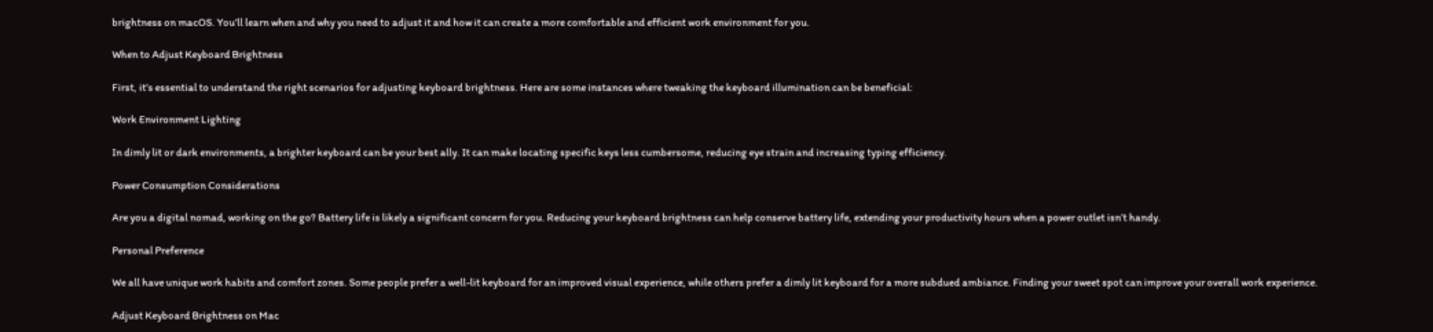brightness on macOS. You’ll learn when and why you need to adjust it and how it can create a more comfortable and efficient work environment for you.

When to Adjust Keyboard Brightness

First, it’s essential to understand the right scenarios for adjusting keyboard brightness. Here are some instances where tweaking the keyboard illumination can be beneficial:

Work Environment Lighting

In dimly lit or dark environments, a brighter keyboard can be your best ally. It can make locating specific keys less cumbersome, reducing eye strain and increasing typing efficiency.

Power Consumption Considerations

Are you a digital nomad, working on the go? Battery life is likely a significant concern for you. Reducing your keyboard brightness can help conserve battery life, extending your productivity hours when a power outlet isn’t handy.

Personal Preference

We all have unique work habits and comfort zones. Some people prefer a well-lit keyboard for an improved visual experience, while others prefer a dimly lit keyboard for a more subdued ambiance. Finding your sweet spot can improve your overall work experience.

Adjust Keyboard Brightness on Mac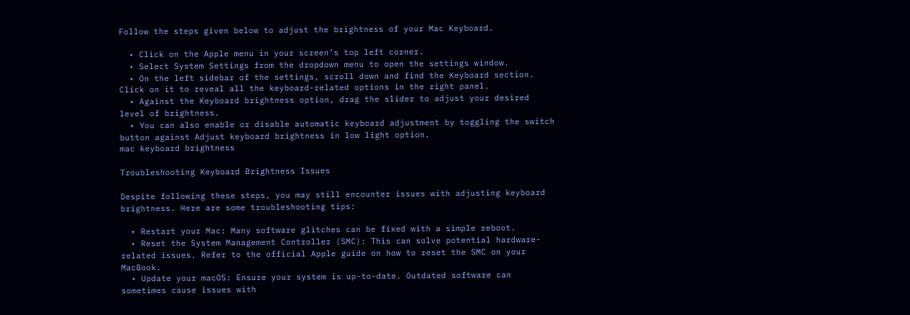Follow the steps given below to adjust the brightness of your Mac Keyboard.

  • Click on the Apple menu in your screen’s top left corner.
  • Select System Settings from the dropdown menu to open the settings window.
  • On the left sidebar of the settings, scroll down and find the Keyboard section. Click on it to reveal all the keyboard-related options in the right panel.
  • Against the Keyboard brightness option, drag the slider to adjust your desired level of brightness.
  • You can also enable or disable automatic keyboard adjustment by toggling the switch button against Adjust keyboard brightness in low light option.
mac keyboard brightness

Troubleshooting Keyboard Brightness Issues

Despite following these steps, you may still encounter issues with adjusting keyboard brightness. Here are some troubleshooting tips:

  • Restart your Mac: Many software glitches can be fixed with a simple reboot.
  • Reset the System Management Controller (SMC): This can solve potential hardware-related issues. Refer to the official Apple guide on how to reset the SMC on your MacBook.
  • Update your macOS: Ensure your system is up-to-date. Outdated software can sometimes cause issues with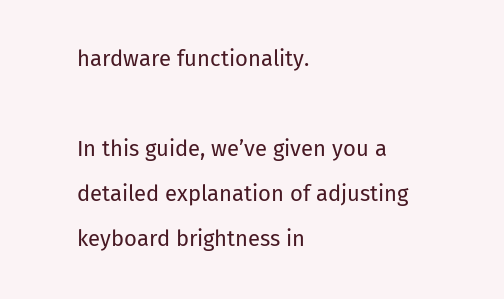hardware functionality.

In this guide, we’ve given you a detailed explanation of adjusting keyboard brightness in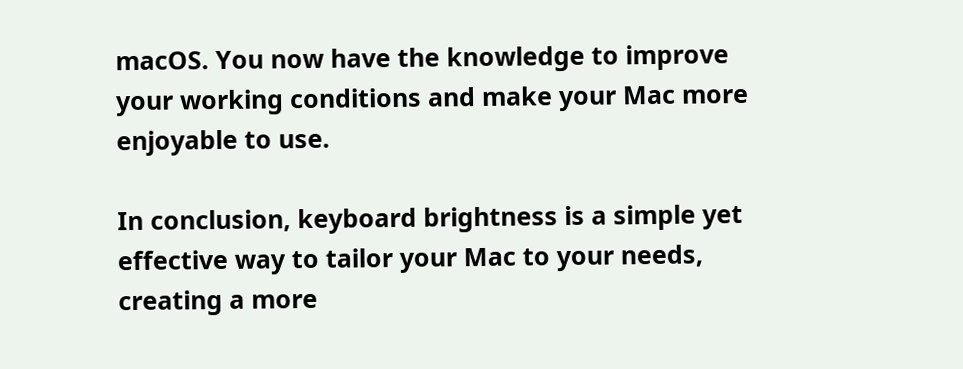macOS. You now have the knowledge to improve your working conditions and make your Mac more enjoyable to use.

In conclusion, keyboard brightness is a simple yet effective way to tailor your Mac to your needs, creating a more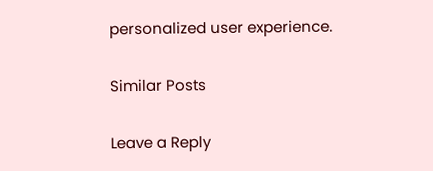personalized user experience.

Similar Posts

Leave a Reply